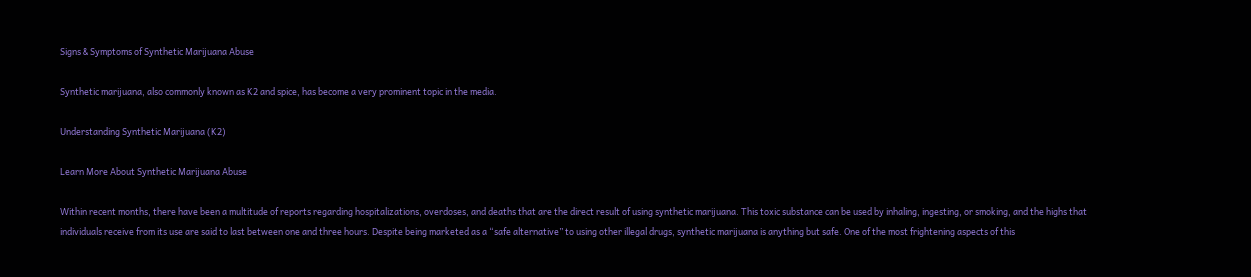Signs & Symptoms of Synthetic Marijuana Abuse

Synthetic marijuana, also commonly known as K2 and spice, has become a very prominent topic in the media.

Understanding Synthetic Marijuana (K2)

Learn More About Synthetic Marijuana Abuse

Within recent months, there have been a multitude of reports regarding hospitalizations, overdoses, and deaths that are the direct result of using synthetic marijuana. This toxic substance can be used by inhaling, ingesting, or smoking, and the highs that individuals receive from its use are said to last between one and three hours. Despite being marketed as a “safe alternative” to using other illegal drugs, synthetic marijuana is anything but safe. One of the most frightening aspects of this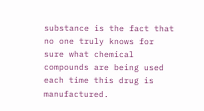substance is the fact that no one truly knows for sure what chemical compounds are being used each time this drug is manufactured.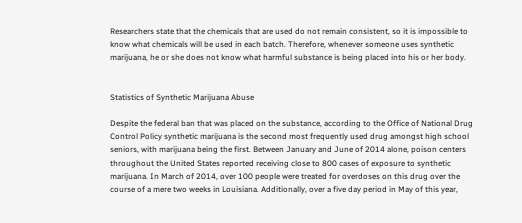Researchers state that the chemicals that are used do not remain consistent, so it is impossible to know what chemicals will be used in each batch. Therefore, whenever someone uses synthetic marijuana, he or she does not know what harmful substance is being placed into his or her body.


Statistics of Synthetic Marijuana Abuse

Despite the federal ban that was placed on the substance, according to the Office of National Drug Control Policy synthetic marijuana is the second most frequently used drug amongst high school seniors, with marijuana being the first. Between January and June of 2014 alone, poison centers throughout the United States reported receiving close to 800 cases of exposure to synthetic marijuana. In March of 2014, over 100 people were treated for overdoses on this drug over the course of a mere two weeks in Louisiana. Additionally, over a five day period in May of this year,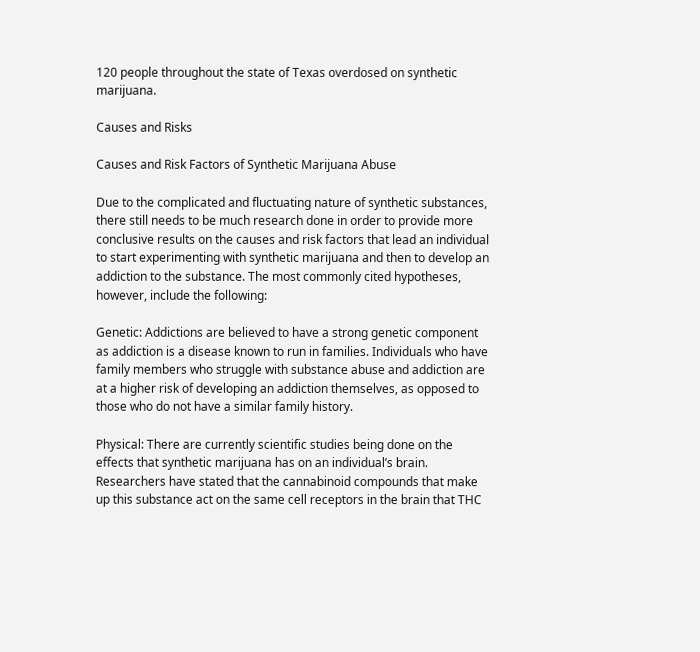120 people throughout the state of Texas overdosed on synthetic marijuana.

Causes and Risks

Causes and Risk Factors of Synthetic Marijuana Abuse

Due to the complicated and fluctuating nature of synthetic substances, there still needs to be much research done in order to provide more conclusive results on the causes and risk factors that lead an individual to start experimenting with synthetic marijuana and then to develop an addiction to the substance. The most commonly cited hypotheses, however, include the following:

Genetic: Addictions are believed to have a strong genetic component as addiction is a disease known to run in families. Individuals who have family members who struggle with substance abuse and addiction are at a higher risk of developing an addiction themselves, as opposed to those who do not have a similar family history.

Physical: There are currently scientific studies being done on the effects that synthetic marijuana has on an individual’s brain. Researchers have stated that the cannabinoid compounds that make up this substance act on the same cell receptors in the brain that THC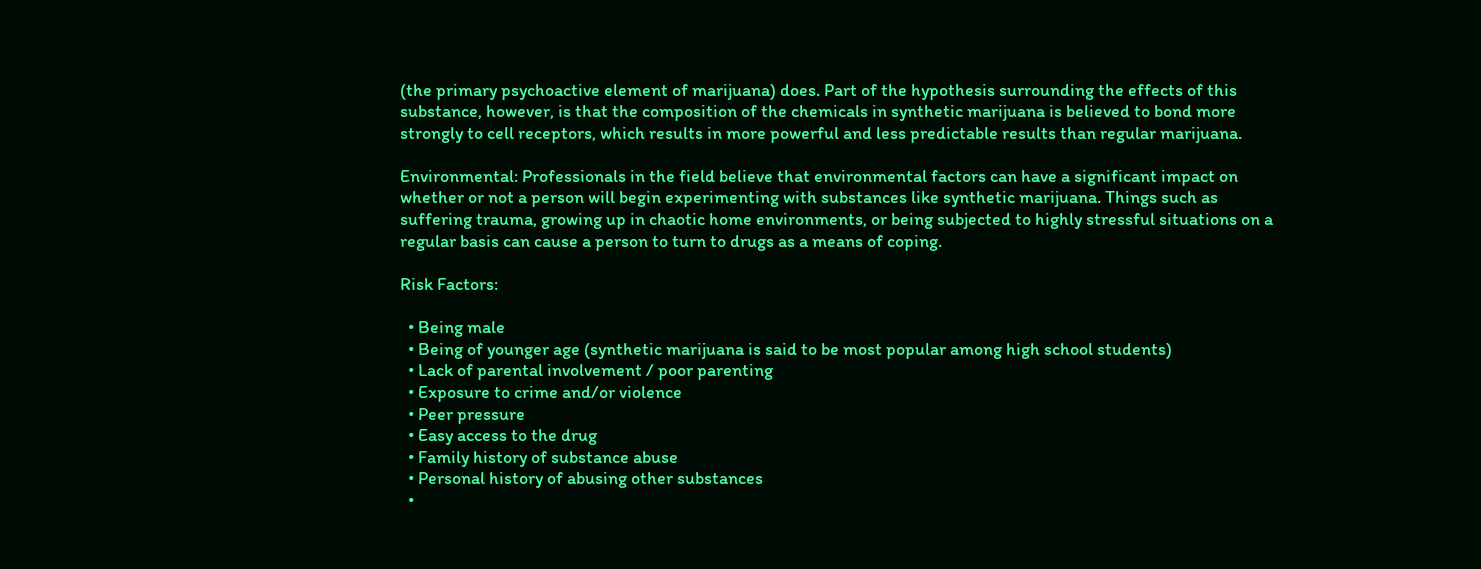(the primary psychoactive element of marijuana) does. Part of the hypothesis surrounding the effects of this substance, however, is that the composition of the chemicals in synthetic marijuana is believed to bond more strongly to cell receptors, which results in more powerful and less predictable results than regular marijuana.

Environmental: Professionals in the field believe that environmental factors can have a significant impact on whether or not a person will begin experimenting with substances like synthetic marijuana. Things such as suffering trauma, growing up in chaotic home environments, or being subjected to highly stressful situations on a regular basis can cause a person to turn to drugs as a means of coping.

Risk Factors:

  • Being male
  • Being of younger age (synthetic marijuana is said to be most popular among high school students)
  • Lack of parental involvement / poor parenting
  • Exposure to crime and/or violence
  • Peer pressure
  • Easy access to the drug
  • Family history of substance abuse
  • Personal history of abusing other substances
  •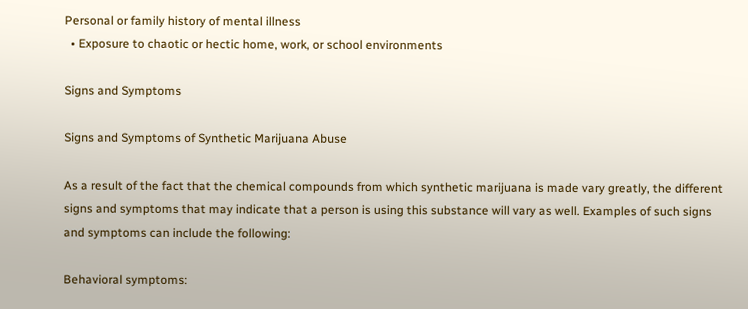Personal or family history of mental illness
  • Exposure to chaotic or hectic home, work, or school environments

Signs and Symptoms

Signs and Symptoms of Synthetic Marijuana Abuse

As a result of the fact that the chemical compounds from which synthetic marijuana is made vary greatly, the different signs and symptoms that may indicate that a person is using this substance will vary as well. Examples of such signs and symptoms can include the following:

Behavioral symptoms: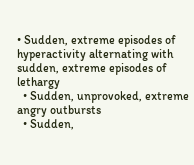• Sudden, extreme episodes of hyperactivity alternating with sudden, extreme episodes of lethargy
  • Sudden, unprovoked, extreme angry outbursts
  • Sudden,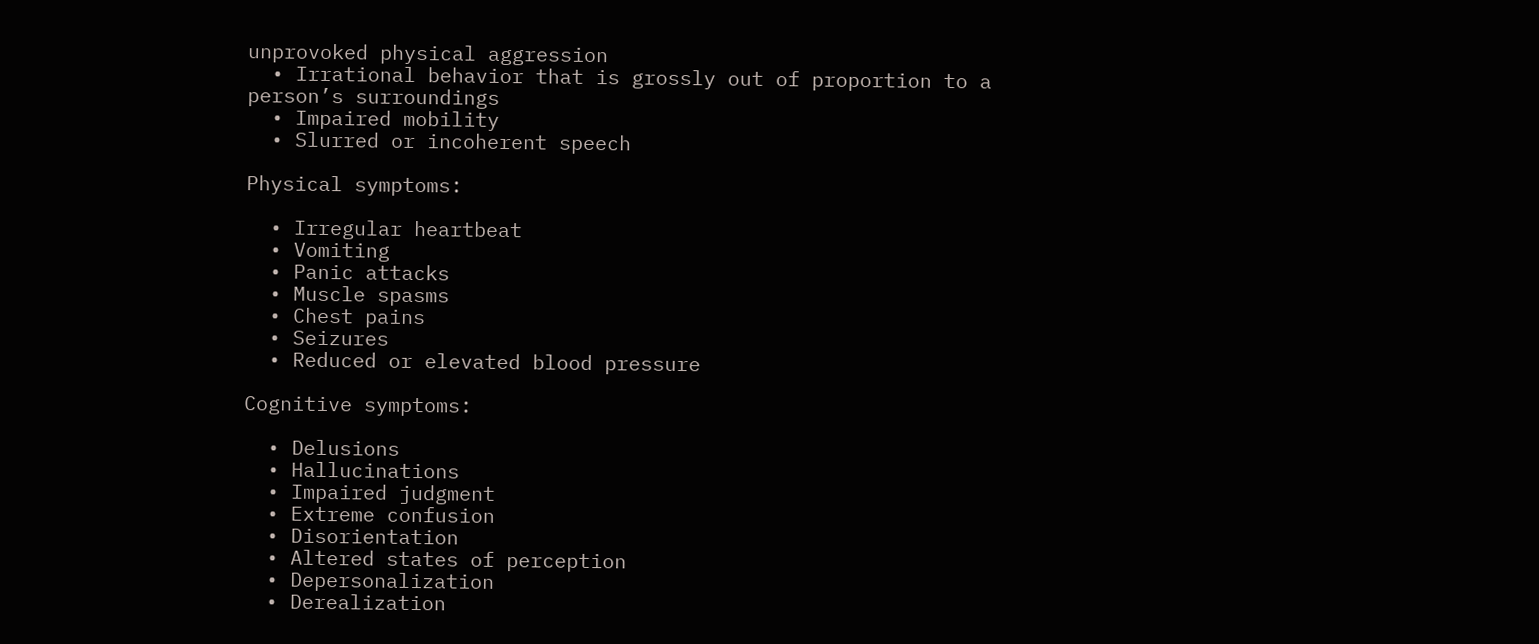unprovoked physical aggression
  • Irrational behavior that is grossly out of proportion to a person’s surroundings
  • Impaired mobility
  • Slurred or incoherent speech

Physical symptoms:

  • Irregular heartbeat
  • Vomiting
  • Panic attacks
  • Muscle spasms
  • Chest pains
  • Seizures
  • Reduced or elevated blood pressure

Cognitive symptoms:

  • Delusions
  • Hallucinations
  • Impaired judgment
  • Extreme confusion
  • Disorientation
  • Altered states of perception
  • Depersonalization
  • Derealization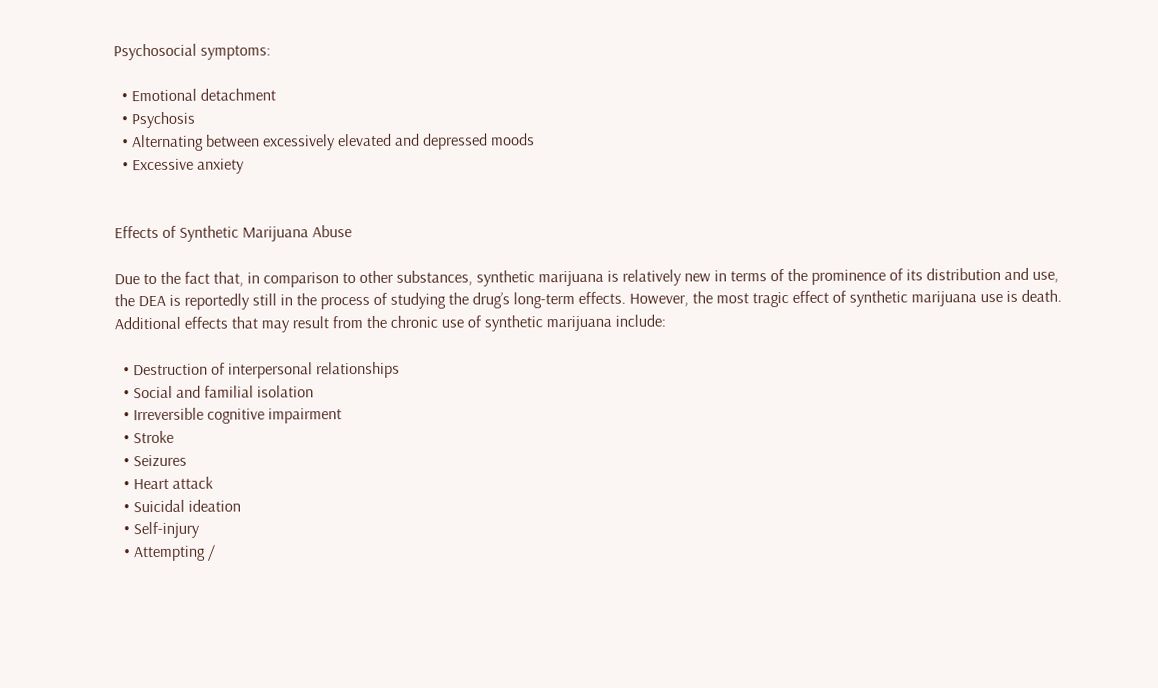Psychosocial symptoms:

  • Emotional detachment
  • Psychosis
  • Alternating between excessively elevated and depressed moods
  • Excessive anxiety


Effects of Synthetic Marijuana Abuse

Due to the fact that, in comparison to other substances, synthetic marijuana is relatively new in terms of the prominence of its distribution and use, the DEA is reportedly still in the process of studying the drug’s long-term effects. However, the most tragic effect of synthetic marijuana use is death. Additional effects that may result from the chronic use of synthetic marijuana include:

  • Destruction of interpersonal relationships
  • Social and familial isolation
  • Irreversible cognitive impairment
  • Stroke
  • Seizures
  • Heart attack
  • Suicidal ideation
  • Self-injury
  • Attempting /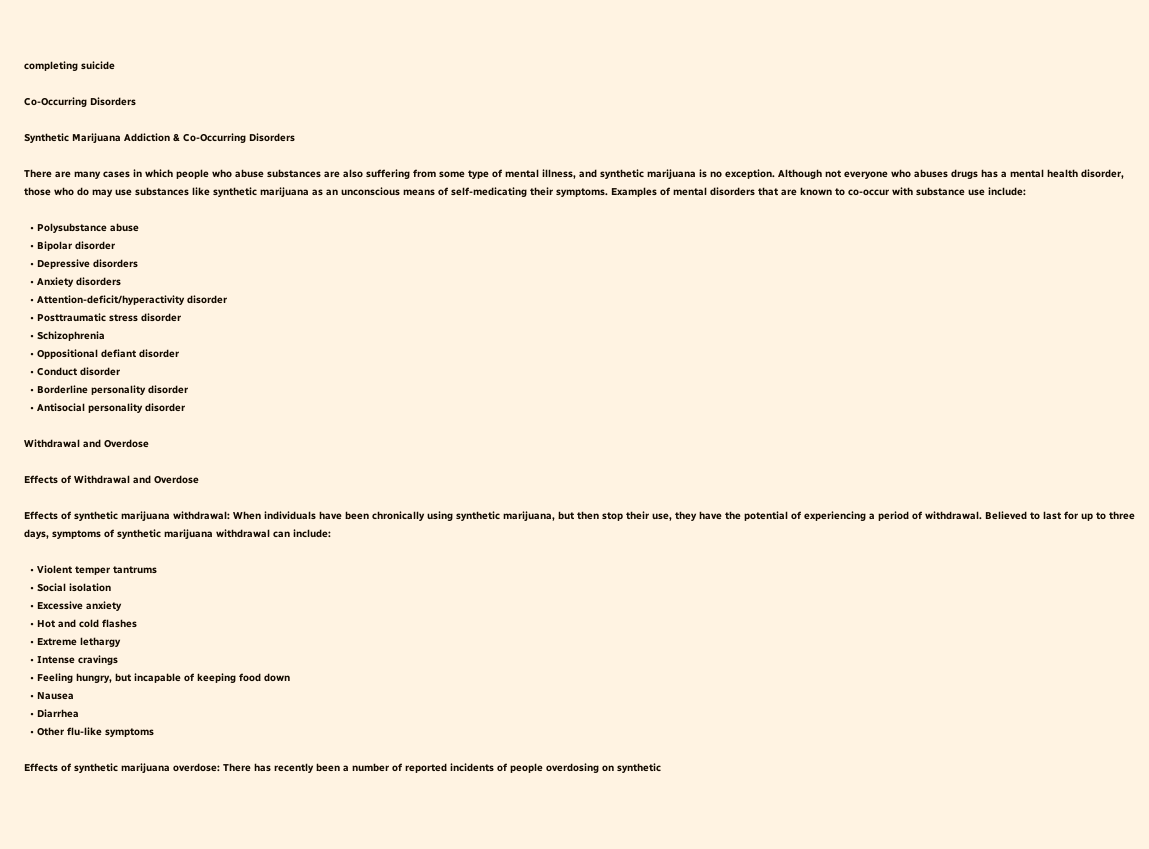completing suicide

Co-Occurring Disorders

Synthetic Marijuana Addiction & Co-Occurring Disorders

There are many cases in which people who abuse substances are also suffering from some type of mental illness, and synthetic marijuana is no exception. Although not everyone who abuses drugs has a mental health disorder, those who do may use substances like synthetic marijuana as an unconscious means of self-medicating their symptoms. Examples of mental disorders that are known to co-occur with substance use include:

  • Polysubstance abuse
  • Bipolar disorder
  • Depressive disorders
  • Anxiety disorders
  • Attention-deficit/hyperactivity disorder
  • Posttraumatic stress disorder
  • Schizophrenia
  • Oppositional defiant disorder
  • Conduct disorder
  • Borderline personality disorder
  • Antisocial personality disorder

Withdrawal and Overdose

Effects of Withdrawal and Overdose

Effects of synthetic marijuana withdrawal: When individuals have been chronically using synthetic marijuana, but then stop their use, they have the potential of experiencing a period of withdrawal. Believed to last for up to three days, symptoms of synthetic marijuana withdrawal can include:

  • Violent temper tantrums
  • Social isolation
  • Excessive anxiety
  • Hot and cold flashes
  • Extreme lethargy
  • Intense cravings
  • Feeling hungry, but incapable of keeping food down
  • Nausea
  • Diarrhea
  • Other flu-like symptoms

Effects of synthetic marijuana overdose: There has recently been a number of reported incidents of people overdosing on synthetic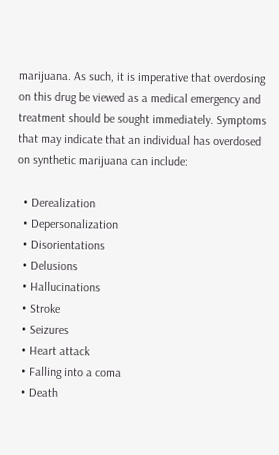marijuana. As such, it is imperative that overdosing on this drug be viewed as a medical emergency and treatment should be sought immediately. Symptoms that may indicate that an individual has overdosed on synthetic marijuana can include:

  • Derealization
  • Depersonalization
  • Disorientations
  • Delusions
  • Hallucinations
  • Stroke
  • Seizures
  • Heart attack
  • Falling into a coma
  • Death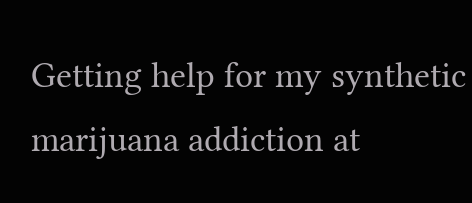Getting help for my synthetic marijuana addiction at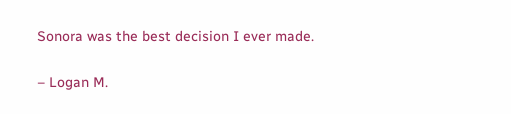Sonora was the best decision I ever made.

– Logan M.